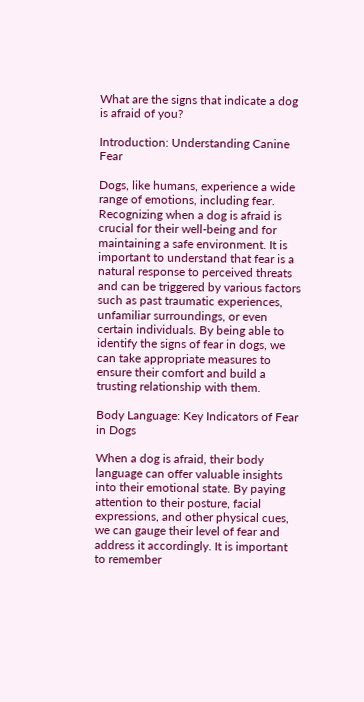What are the signs that indicate a dog is afraid of you?

Introduction: Understanding Canine Fear

Dogs, like humans, experience a wide range of emotions, including fear. Recognizing when a dog is afraid is crucial for their well-being and for maintaining a safe environment. It is important to understand that fear is a natural response to perceived threats and can be triggered by various factors such as past traumatic experiences, unfamiliar surroundings, or even certain individuals. By being able to identify the signs of fear in dogs, we can take appropriate measures to ensure their comfort and build a trusting relationship with them.

Body Language: Key Indicators of Fear in Dogs

When a dog is afraid, their body language can offer valuable insights into their emotional state. By paying attention to their posture, facial expressions, and other physical cues, we can gauge their level of fear and address it accordingly. It is important to remember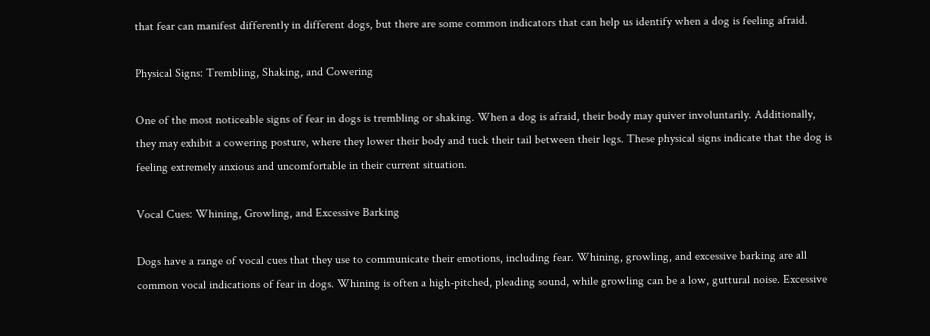that fear can manifest differently in different dogs, but there are some common indicators that can help us identify when a dog is feeling afraid.

Physical Signs: Trembling, Shaking, and Cowering

One of the most noticeable signs of fear in dogs is trembling or shaking. When a dog is afraid, their body may quiver involuntarily. Additionally, they may exhibit a cowering posture, where they lower their body and tuck their tail between their legs. These physical signs indicate that the dog is feeling extremely anxious and uncomfortable in their current situation.

Vocal Cues: Whining, Growling, and Excessive Barking

Dogs have a range of vocal cues that they use to communicate their emotions, including fear. Whining, growling, and excessive barking are all common vocal indications of fear in dogs. Whining is often a high-pitched, pleading sound, while growling can be a low, guttural noise. Excessive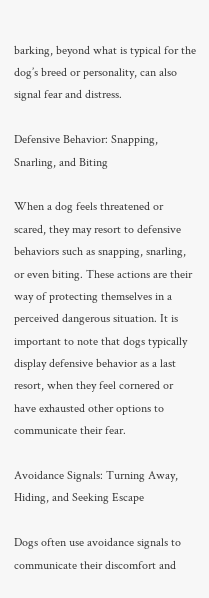barking, beyond what is typical for the dog’s breed or personality, can also signal fear and distress.

Defensive Behavior: Snapping, Snarling, and Biting

When a dog feels threatened or scared, they may resort to defensive behaviors such as snapping, snarling, or even biting. These actions are their way of protecting themselves in a perceived dangerous situation. It is important to note that dogs typically display defensive behavior as a last resort, when they feel cornered or have exhausted other options to communicate their fear.

Avoidance Signals: Turning Away, Hiding, and Seeking Escape

Dogs often use avoidance signals to communicate their discomfort and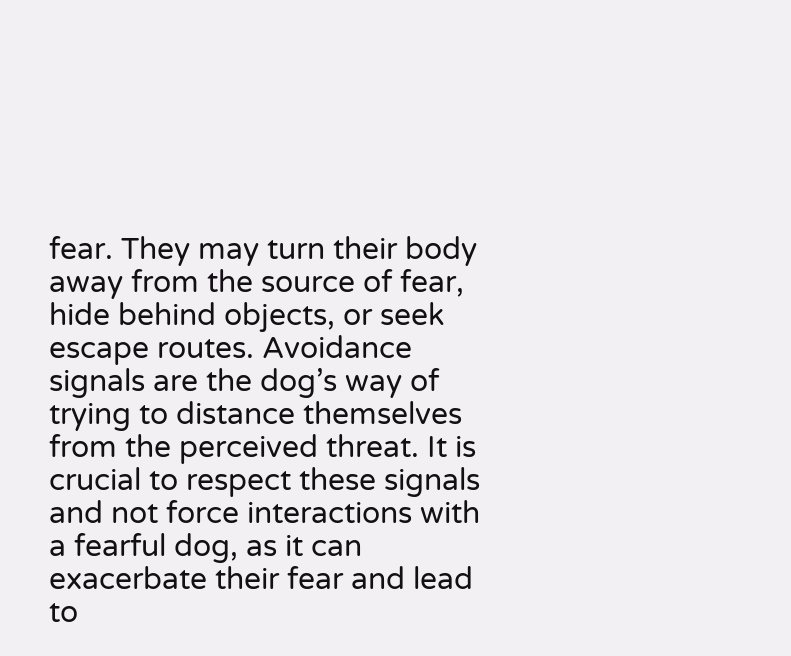fear. They may turn their body away from the source of fear, hide behind objects, or seek escape routes. Avoidance signals are the dog’s way of trying to distance themselves from the perceived threat. It is crucial to respect these signals and not force interactions with a fearful dog, as it can exacerbate their fear and lead to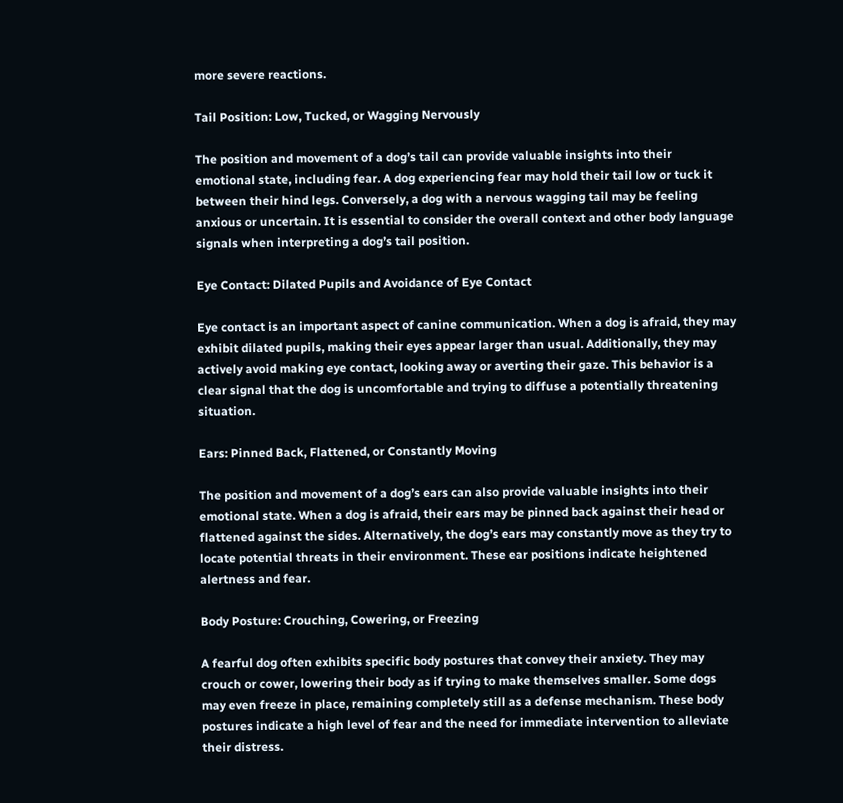more severe reactions.

Tail Position: Low, Tucked, or Wagging Nervously

The position and movement of a dog’s tail can provide valuable insights into their emotional state, including fear. A dog experiencing fear may hold their tail low or tuck it between their hind legs. Conversely, a dog with a nervous wagging tail may be feeling anxious or uncertain. It is essential to consider the overall context and other body language signals when interpreting a dog’s tail position.

Eye Contact: Dilated Pupils and Avoidance of Eye Contact

Eye contact is an important aspect of canine communication. When a dog is afraid, they may exhibit dilated pupils, making their eyes appear larger than usual. Additionally, they may actively avoid making eye contact, looking away or averting their gaze. This behavior is a clear signal that the dog is uncomfortable and trying to diffuse a potentially threatening situation.

Ears: Pinned Back, Flattened, or Constantly Moving

The position and movement of a dog’s ears can also provide valuable insights into their emotional state. When a dog is afraid, their ears may be pinned back against their head or flattened against the sides. Alternatively, the dog’s ears may constantly move as they try to locate potential threats in their environment. These ear positions indicate heightened alertness and fear.

Body Posture: Crouching, Cowering, or Freezing

A fearful dog often exhibits specific body postures that convey their anxiety. They may crouch or cower, lowering their body as if trying to make themselves smaller. Some dogs may even freeze in place, remaining completely still as a defense mechanism. These body postures indicate a high level of fear and the need for immediate intervention to alleviate their distress.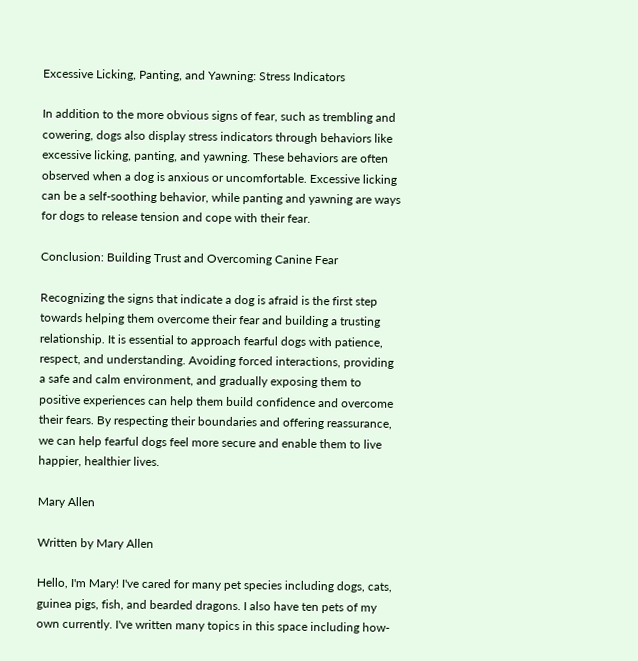Excessive Licking, Panting, and Yawning: Stress Indicators

In addition to the more obvious signs of fear, such as trembling and cowering, dogs also display stress indicators through behaviors like excessive licking, panting, and yawning. These behaviors are often observed when a dog is anxious or uncomfortable. Excessive licking can be a self-soothing behavior, while panting and yawning are ways for dogs to release tension and cope with their fear.

Conclusion: Building Trust and Overcoming Canine Fear

Recognizing the signs that indicate a dog is afraid is the first step towards helping them overcome their fear and building a trusting relationship. It is essential to approach fearful dogs with patience, respect, and understanding. Avoiding forced interactions, providing a safe and calm environment, and gradually exposing them to positive experiences can help them build confidence and overcome their fears. By respecting their boundaries and offering reassurance, we can help fearful dogs feel more secure and enable them to live happier, healthier lives.

Mary Allen

Written by Mary Allen

Hello, I'm Mary! I've cared for many pet species including dogs, cats, guinea pigs, fish, and bearded dragons. I also have ten pets of my own currently. I've written many topics in this space including how-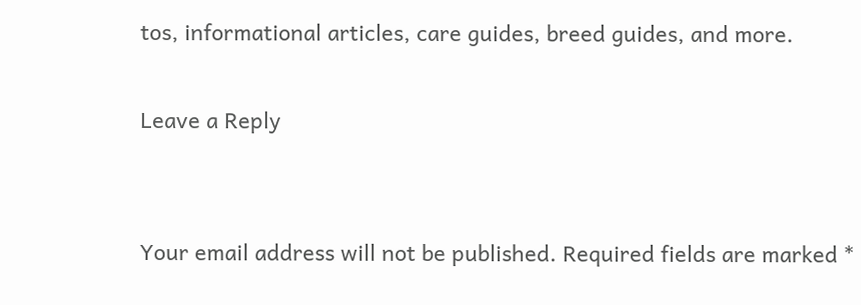tos, informational articles, care guides, breed guides, and more.

Leave a Reply


Your email address will not be published. Required fields are marked *